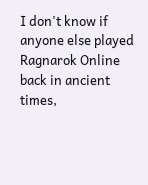I don't know if anyone else played Ragnarok Online back in ancient times,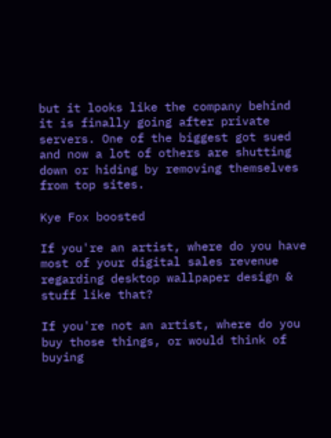but it looks like the company behind it is finally going after private servers. One of the biggest got sued and now a lot of others are shutting down or hiding by removing themselves from top sites.

Kye Fox boosted

If you're an artist, where do you have most of your digital sales revenue regarding desktop wallpaper design & stuff like that?

If you're not an artist, where do you buy those things, or would think of buying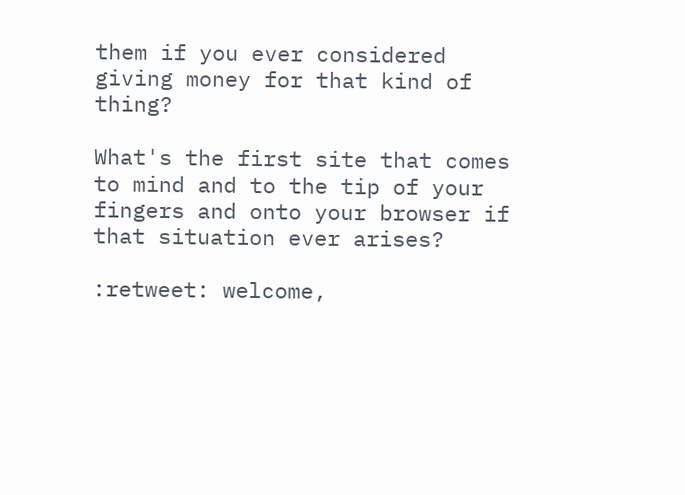them if you ever considered giving money for that kind of thing?

What's the first site that comes to mind and to the tip of your fingers and onto your browser if that situation ever arises?

:retweet: welcome,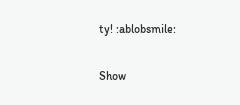ty! :ablobsmile:

Show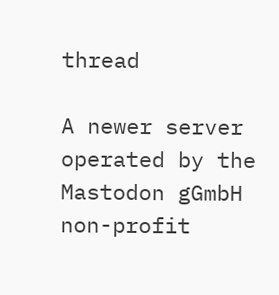thread

A newer server operated by the Mastodon gGmbH non-profit